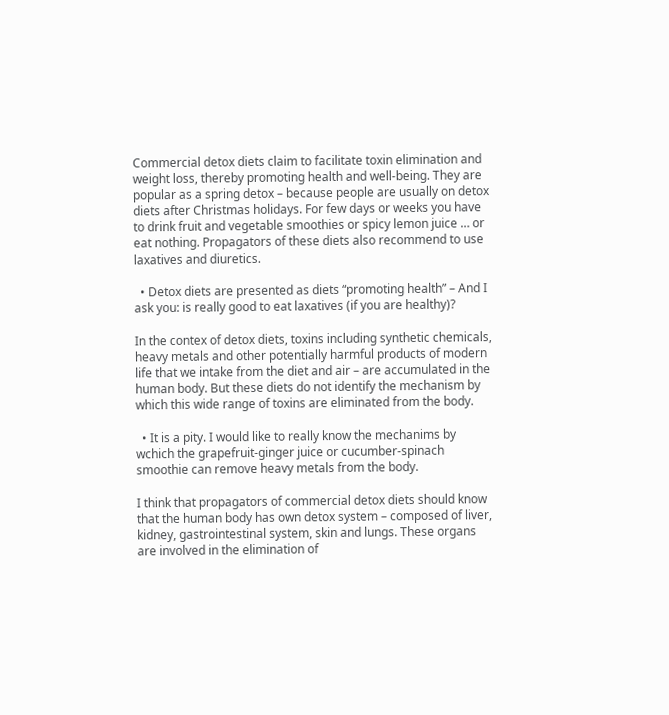Commercial detox diets claim to facilitate toxin elimination and weight loss, thereby promoting health and well-being. They are popular as a spring detox – because people are usually on detox diets after Christmas holidays. For few days or weeks you have to drink fruit and vegetable smoothies or spicy lemon juice … or eat nothing. Propagators of these diets also recommend to use laxatives and diuretics.

  • Detox diets are presented as diets “promoting health” – And I ask you: is really good to eat laxatives (if you are healthy)?

In the contex of detox diets, toxins including synthetic chemicals, heavy metals and other potentially harmful products of modern life that we intake from the diet and air – are accumulated in the human body. But these diets do not identify the mechanism by which this wide range of toxins are eliminated from the body.

  • It is a pity. I would like to really know the mechanims by wchich the grapefruit-ginger juice or cucumber-spinach smoothie can remove heavy metals from the body.

I think that propagators of commercial detox diets should know that the human body has own detox system – composed of liver, kidney, gastrointestinal system, skin and lungs. These organs are involved in the elimination of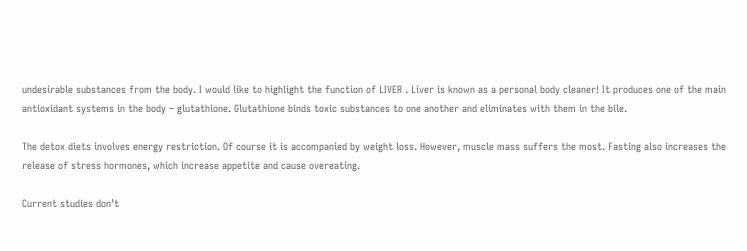undesirable substances from the body. I would like to highlight the function of LIVER . Liver is known as a personal body cleaner! It produces one of the main antioxidant systems in the body – glutathione. Glutathione binds toxic substances to one another and eliminates with them in the bile.

The detox diets involves energy restriction. Of course it is accompanied by weight loss. However, muscle mass suffers the most. Fasting also increases the release of stress hormones, which increase appetite and cause overeating.

Current studies don’t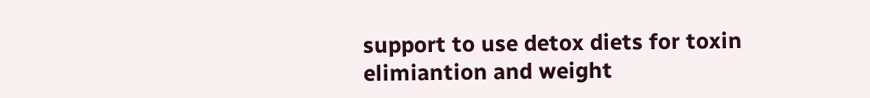support to use detox diets for toxin elimiantion and weight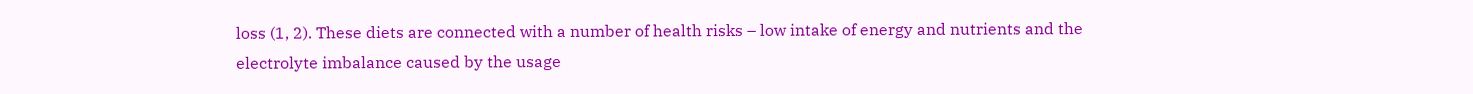loss (1, 2). These diets are connected with a number of health risks – low intake of energy and nutrients and the electrolyte imbalance caused by the usage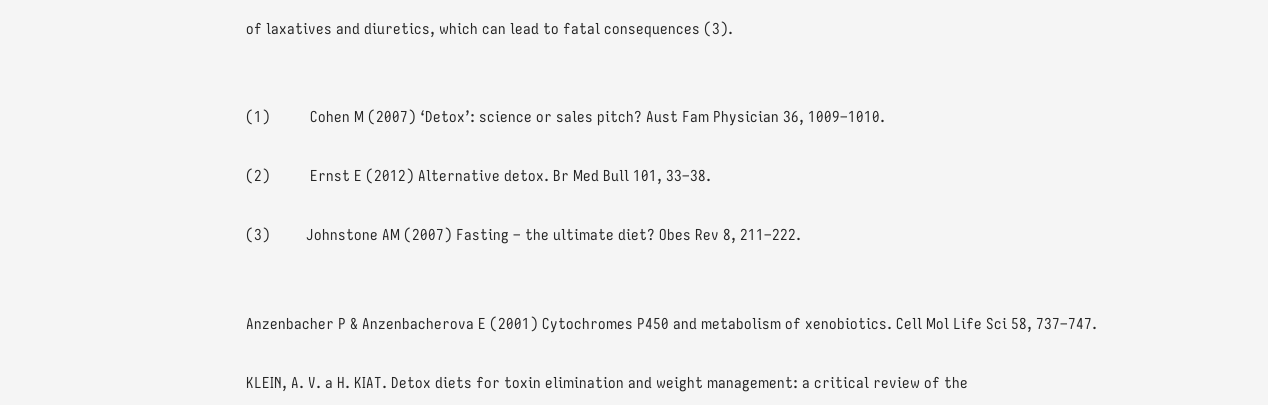of laxatives and diuretics, which can lead to fatal consequences (3).


(1)          Cohen M (2007) ‘Detox’: science or sales pitch? Aust Fam Physician 36, 1009–1010.

(2)          Ernst E (2012) Alternative detox. Br Med Bull 101, 33–38.

(3)         Johnstone AM (2007) Fasting – the ultimate diet? Obes Rev 8, 211–222.


Anzenbacher P & Anzenbacherova E (2001) Cytochromes P450 and metabolism of xenobiotics. Cell Mol Life Sci 58, 737–747.

KLEIN, A. V. a H. KIAT. Detox diets for toxin elimination and weight management: a critical review of the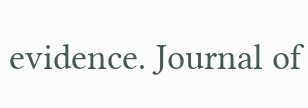evidence. Journal of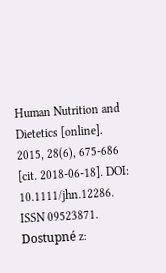Human Nutrition and Dietetics [online]. 2015, 28(6), 675-686 [cit. 2018-06-18]. DOI: 10.1111/jhn.12286. ISSN 09523871. Dostupné z: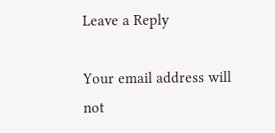Leave a Reply

Your email address will not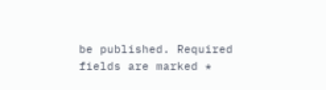be published. Required fields are marked *